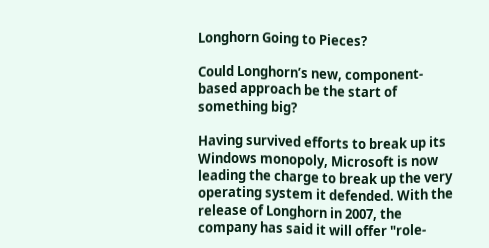Longhorn Going to Pieces?

Could Longhorn’s new, component-based approach be the start of something big?

Having survived efforts to break up its Windows monopoly, Microsoft is now leading the charge to break up the very operating system it defended. With the release of Longhorn in 2007, the company has said it will offer "role-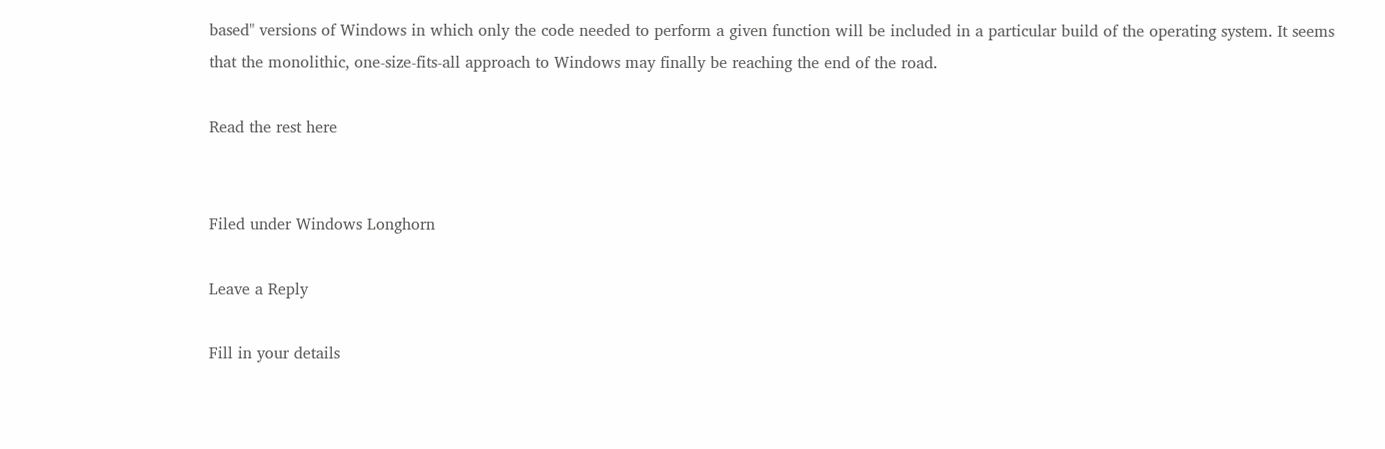based" versions of Windows in which only the code needed to perform a given function will be included in a particular build of the operating system. It seems that the monolithic, one-size-fits-all approach to Windows may finally be reaching the end of the road.

Read the rest here


Filed under Windows Longhorn

Leave a Reply

Fill in your details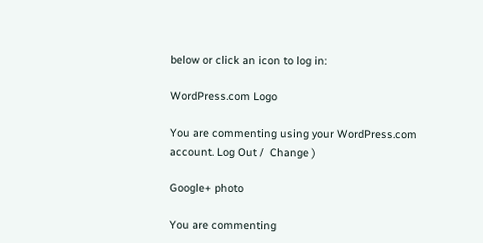below or click an icon to log in:

WordPress.com Logo

You are commenting using your WordPress.com account. Log Out /  Change )

Google+ photo

You are commenting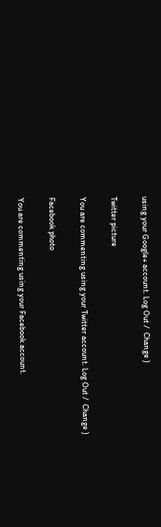using your Google+ account. Log Out /  Change )

Twitter picture

You are commenting using your Twitter account. Log Out /  Change )

Facebook photo

You are commenting using your Facebook account.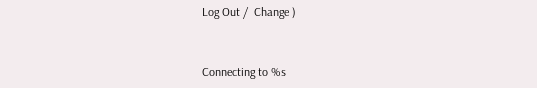Log Out /  Change )


Connecting to %s